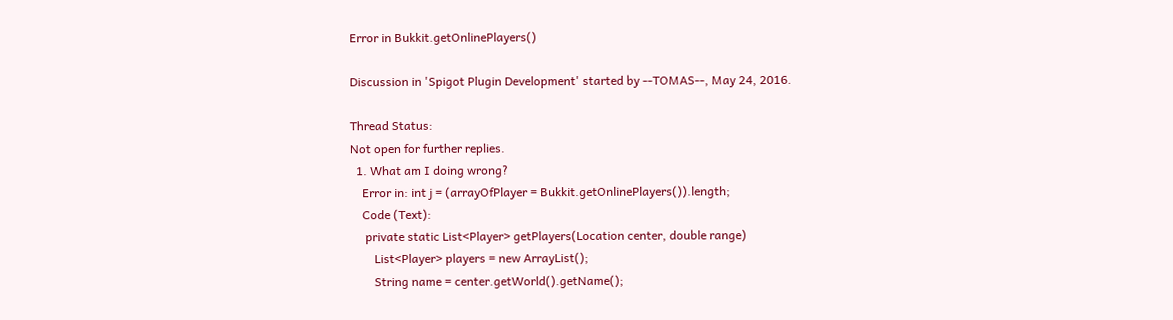Error in Bukkit.getOnlinePlayers()

Discussion in 'Spigot Plugin Development' started by --TOMAS--, May 24, 2016.

Thread Status:
Not open for further replies.
  1. What am I doing wrong?
    Error in: int j = (arrayOfPlayer = Bukkit.getOnlinePlayers()).length;
    Code (Text):
     private static List<Player> getPlayers(Location center, double range)
        List<Player> players = new ArrayList();
        String name = center.getWorld().getName();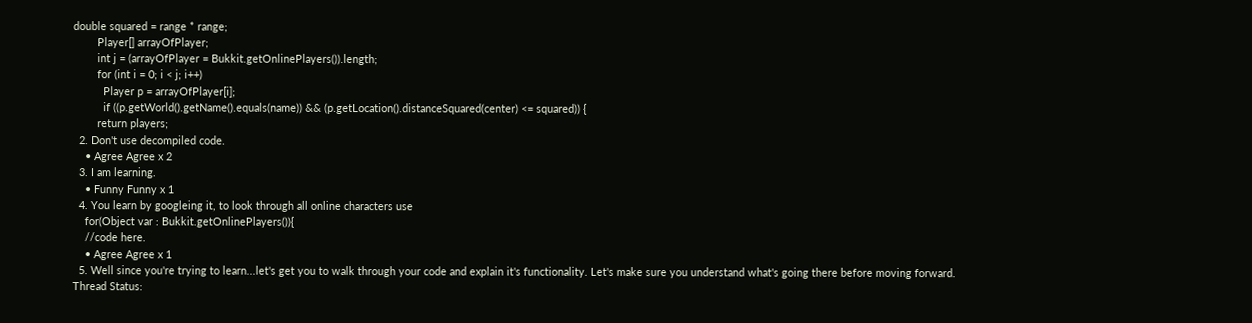double squared = range * range;
        Player[] arrayOfPlayer;
        int j = (arrayOfPlayer = Bukkit.getOnlinePlayers()).length;
        for (int i = 0; i < j; i++)
          Player p = arrayOfPlayer[i];
          if ((p.getWorld().getName().equals(name)) && (p.getLocation().distanceSquared(center) <= squared)) {
        return players;
  2. Don't use decompiled code.
    • Agree Agree x 2
  3. I am learning.
    • Funny Funny x 1
  4. You learn by googleing it, to look through all online characters use
    for(Object var : Bukkit.getOnlinePlayers()){
    //code here.
    • Agree Agree x 1
  5. Well since you're trying to learn...let's get you to walk through your code and explain it's functionality. Let's make sure you understand what's going there before moving forward.
Thread Status: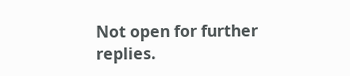Not open for further replies.